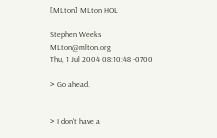[MLton] MLton HOL

Stephen Weeks MLton@mlton.org
Thu, 1 Jul 2004 08:10:48 -0700

> Go ahead.


> I don't have a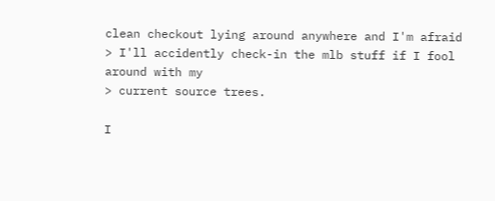clean checkout lying around anywhere and I'm afraid
> I'll accidently check-in the mlb stuff if I fool around with my
> current source trees.

I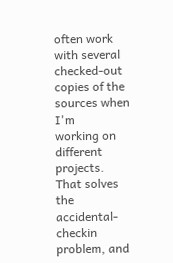often work with several checked-out copies of the sources when I'm
working on different projects.  That solves the accidental-checkin
problem, and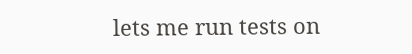lets me run tests on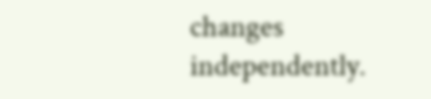changes independently.